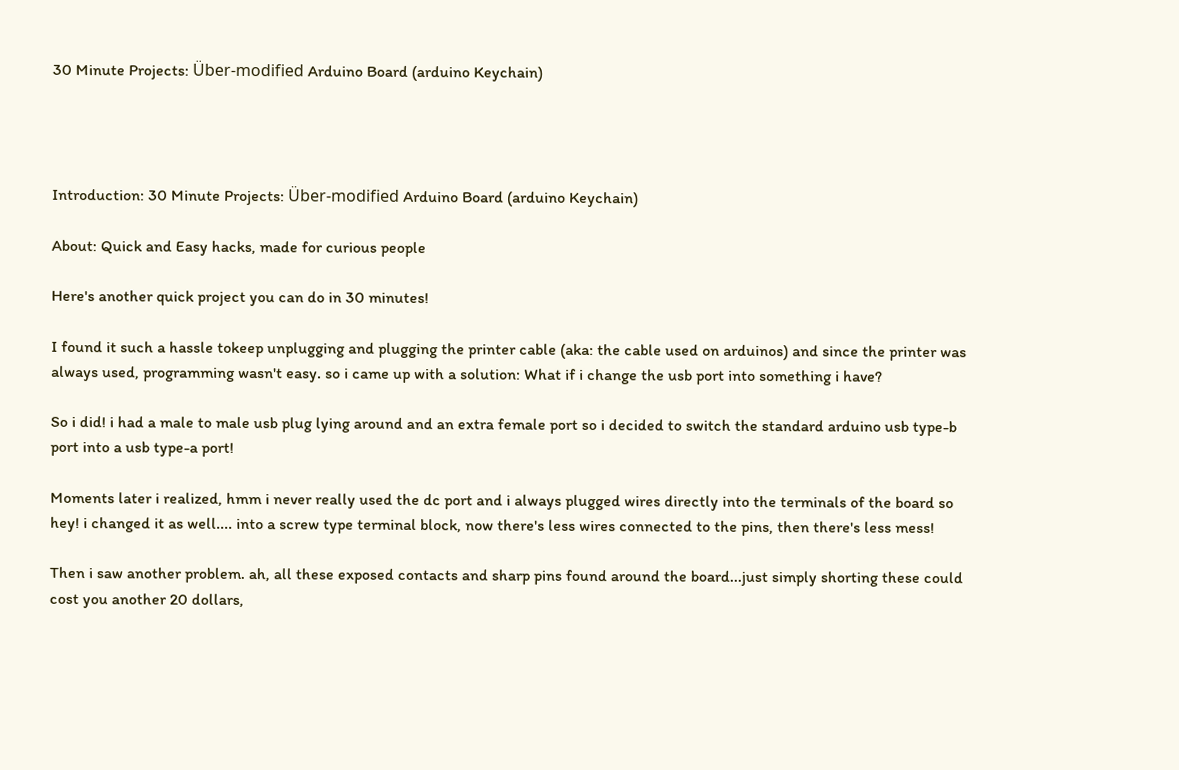30 Minute Projects: Über-modified Arduino Board (arduino Keychain)




Introduction: 30 Minute Projects: Über-modified Arduino Board (arduino Keychain)

About: Quick and Easy hacks, made for curious people

Here's another quick project you can do in 30 minutes!

I found it such a hassle tokeep unplugging and plugging the printer cable (aka: the cable used on arduinos) and since the printer was always used, programming wasn't easy. so i came up with a solution: What if i change the usb port into something i have?

So i did! i had a male to male usb plug lying around and an extra female port so i decided to switch the standard arduino usb type-b port into a usb type-a port!

Moments later i realized, hmm i never really used the dc port and i always plugged wires directly into the terminals of the board so hey! i changed it as well.... into a screw type terminal block, now there's less wires connected to the pins, then there's less mess!

Then i saw another problem. ah, all these exposed contacts and sharp pins found around the board...just simply shorting these could cost you another 20 dollars,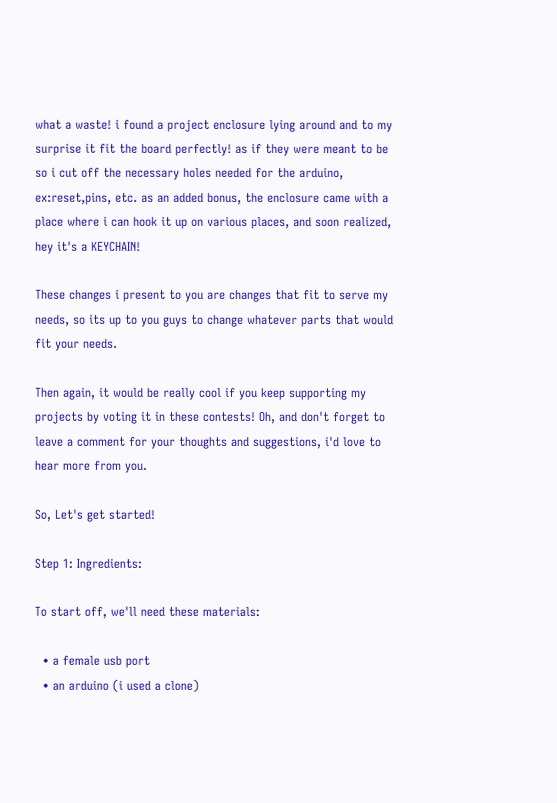what a waste! i found a project enclosure lying around and to my surprise it fit the board perfectly! as if they were meant to be so i cut off the necessary holes needed for the arduino, ex:reset,pins, etc. as an added bonus, the enclosure came with a place where i can hook it up on various places, and soon realized, hey it's a KEYCHAIN!

These changes i present to you are changes that fit to serve my needs, so its up to you guys to change whatever parts that would fit your needs.

Then again, it would be really cool if you keep supporting my projects by voting it in these contests! Oh, and don't forget to leave a comment for your thoughts and suggestions, i'd love to hear more from you.

So, Let's get started!

Step 1: Ingredients:

To start off, we'll need these materials:

  • a female usb port
  • an arduino (i used a clone)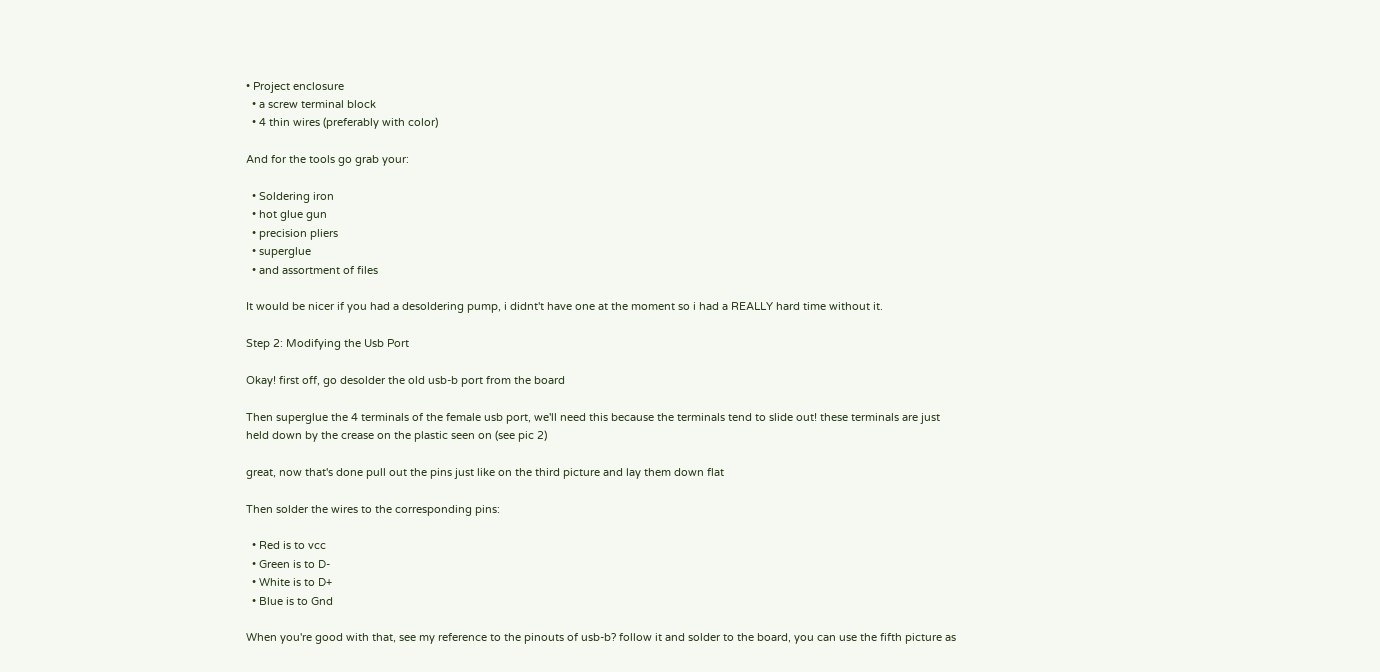• Project enclosure
  • a screw terminal block
  • 4 thin wires (preferably with color)

And for the tools go grab your:

  • Soldering iron
  • hot glue gun
  • precision pliers
  • superglue
  • and assortment of files

It would be nicer if you had a desoldering pump, i didnt't have one at the moment so i had a REALLY hard time without it.

Step 2: Modifying the Usb Port

Okay! first off, go desolder the old usb-b port from the board

Then superglue the 4 terminals of the female usb port, we'll need this because the terminals tend to slide out! these terminals are just held down by the crease on the plastic seen on (see pic 2)

great, now that's done pull out the pins just like on the third picture and lay them down flat

Then solder the wires to the corresponding pins:

  • Red is to vcc
  • Green is to D-
  • White is to D+
  • Blue is to Gnd

When you're good with that, see my reference to the pinouts of usb-b? follow it and solder to the board, you can use the fifth picture as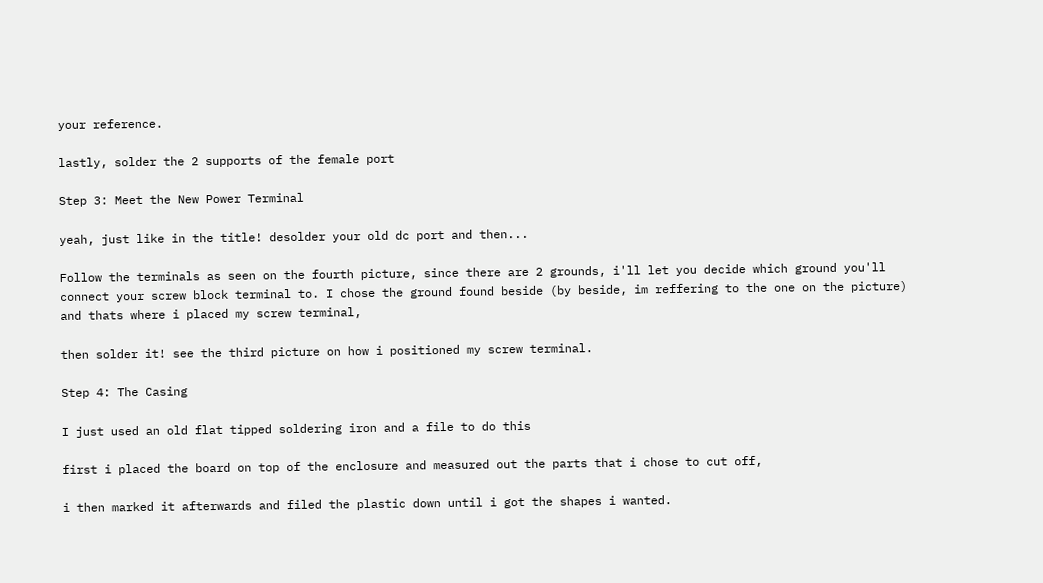your reference.

lastly, solder the 2 supports of the female port

Step 3: Meet the New Power Terminal

yeah, just like in the title! desolder your old dc port and then...

Follow the terminals as seen on the fourth picture, since there are 2 grounds, i'll let you decide which ground you'll connect your screw block terminal to. I chose the ground found beside (by beside, im reffering to the one on the picture) and thats where i placed my screw terminal,

then solder it! see the third picture on how i positioned my screw terminal.

Step 4: The Casing

I just used an old flat tipped soldering iron and a file to do this

first i placed the board on top of the enclosure and measured out the parts that i chose to cut off,

i then marked it afterwards and filed the plastic down until i got the shapes i wanted.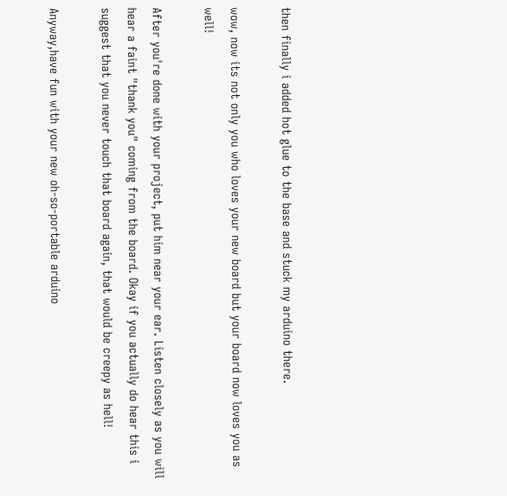then finally i added hot glue to the base and stuck my arduino there.

wow, now its not only you who loves your new board but your board now loves you as well!

After you're done with your project, put him near your ear. Listen closely as you will hear a faint "thank you" coming from the board. Okay if you actually do hear this i suggest that you never touch that board again, that would be creepy as hell!

Anyway,have fun with your new oh-so-portable arduino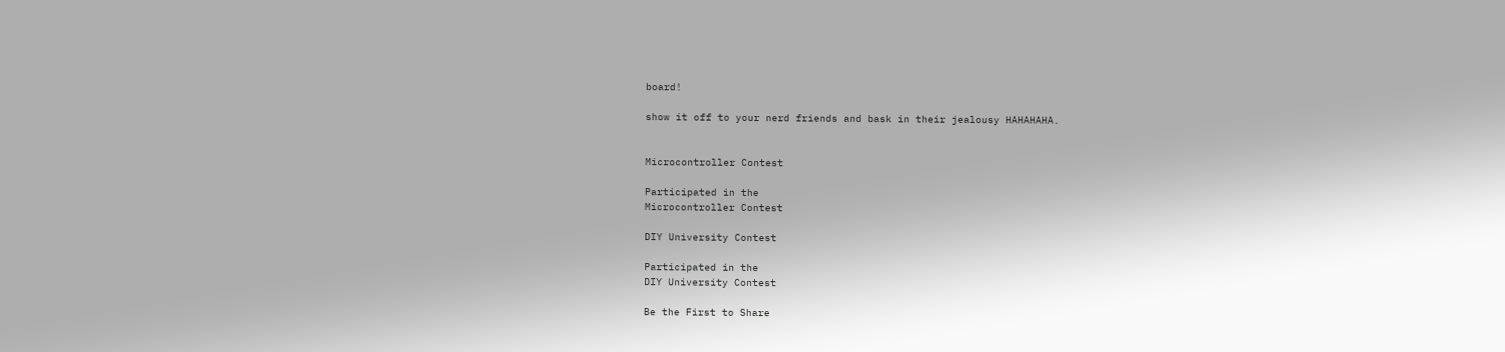board!

show it off to your nerd friends and bask in their jealousy HAHAHAHA.


Microcontroller Contest

Participated in the
Microcontroller Contest

DIY University Contest

Participated in the
DIY University Contest

Be the First to Share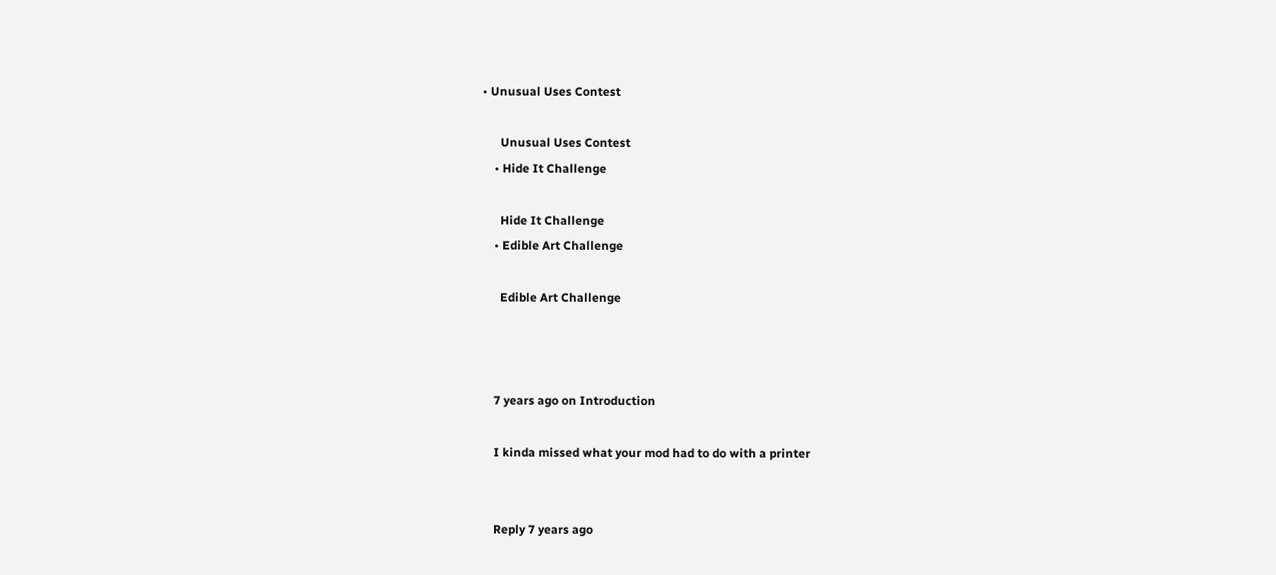• Unusual Uses Contest

      Unusual Uses Contest
    • Hide It Challenge

      Hide It Challenge
    • Edible Art Challenge

      Edible Art Challenge



    7 years ago on Introduction

    I kinda missed what your mod had to do with a printer


    Reply 7 years ago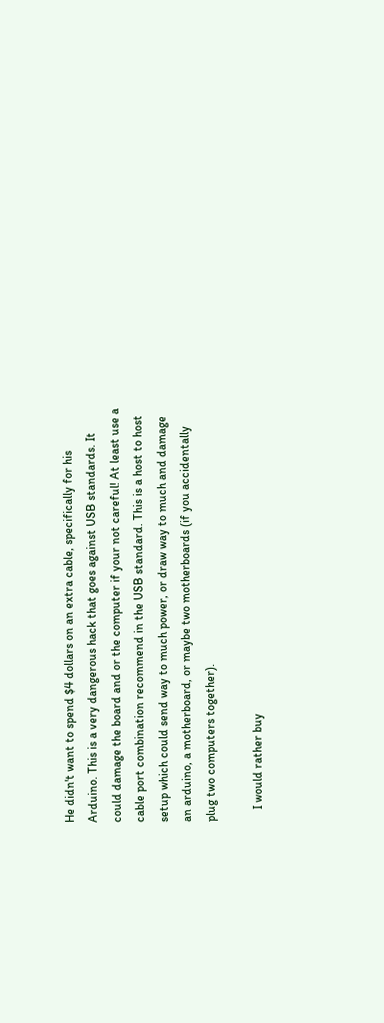He didn't want to spend $4 dollars on an extra cable, specifically for his Arduino. This is a very dangerous hack that goes against USB standards. It could damage the board and or the computer if your not careful! At least use a cable port combination recommend in the USB standard. This is a host to host setup which could send way to much power, or draw way to much and damage an arduino, a motherboard, or maybe two motherboards (if you accidentally plug two computers together).

    I would rather buy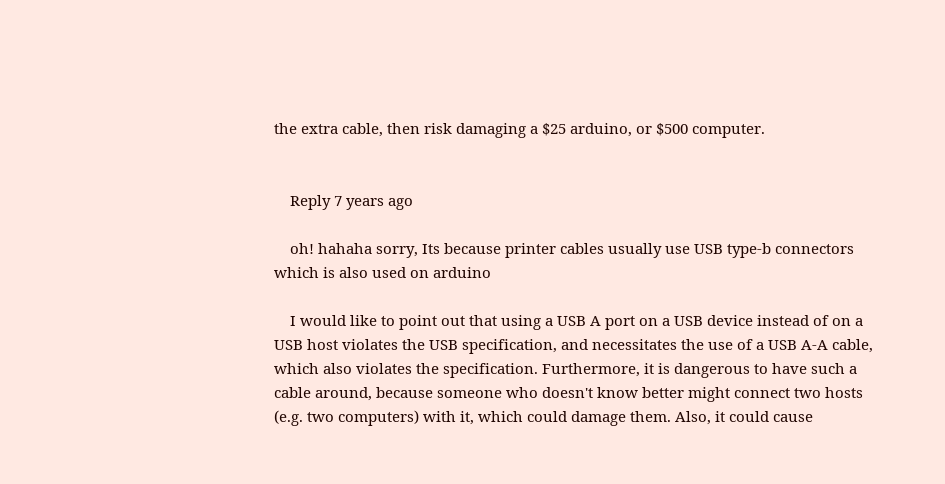the extra cable, then risk damaging a $25 arduino, or $500 computer.


    Reply 7 years ago

    oh! hahaha sorry, Its because printer cables usually use USB type-b connectors which is also used on arduino

    I would like to point out that using a USB A port on a USB device instead of on a USB host violates the USB specification, and necessitates the use of a USB A-A cable, which also violates the specification. Furthermore, it is dangerous to have such a cable around, because someone who doesn't know better might connect two hosts (e.g. two computers) with it, which could damage them. Also, it could cause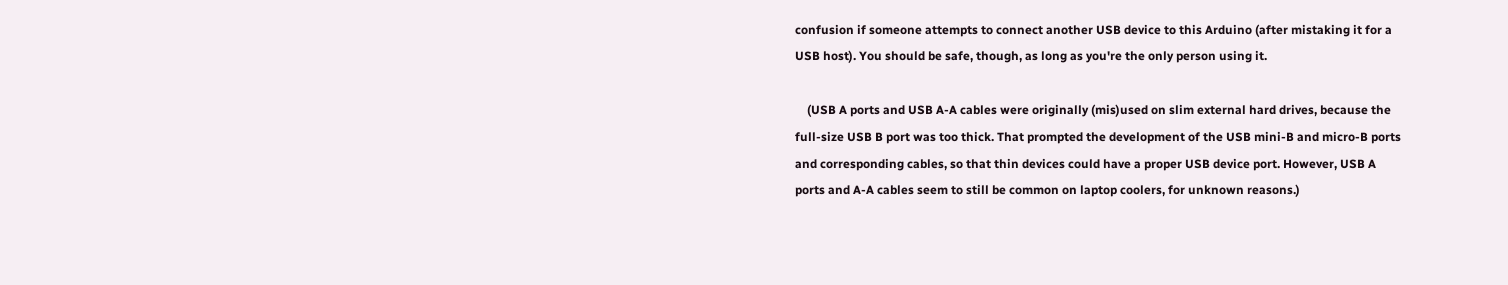confusion if someone attempts to connect another USB device to this Arduino (after mistaking it for a USB host). You should be safe, though, as long as you're the only person using it.

    (USB A ports and USB A-A cables were originally (mis)used on slim external hard drives, because the full-size USB B port was too thick. That prompted the development of the USB mini-B and micro-B ports and corresponding cables, so that thin devices could have a proper USB device port. However, USB A ports and A-A cables seem to still be common on laptop coolers, for unknown reasons.)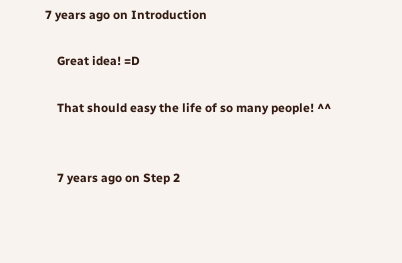7 years ago on Introduction

    Great idea! =D

    That should easy the life of so many people! ^^


    7 years ago on Step 2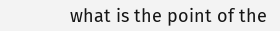what is the point of the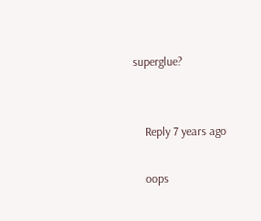superglue?


    Reply 7 years ago

    oops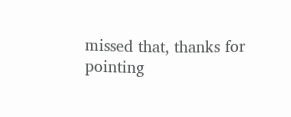missed that, thanks for pointing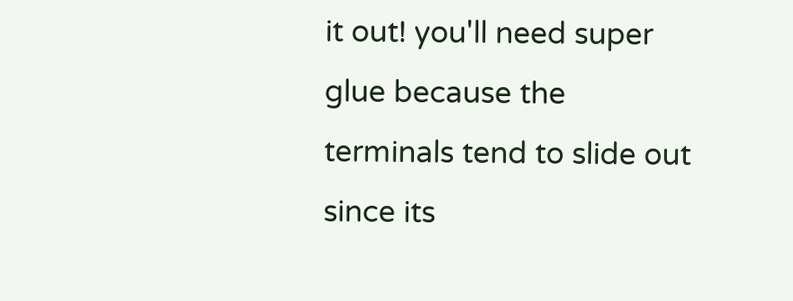it out! you'll need super glue because the terminals tend to slide out since its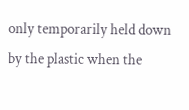only temporarily held down by the plastic when the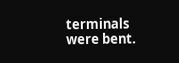terminals were bent.